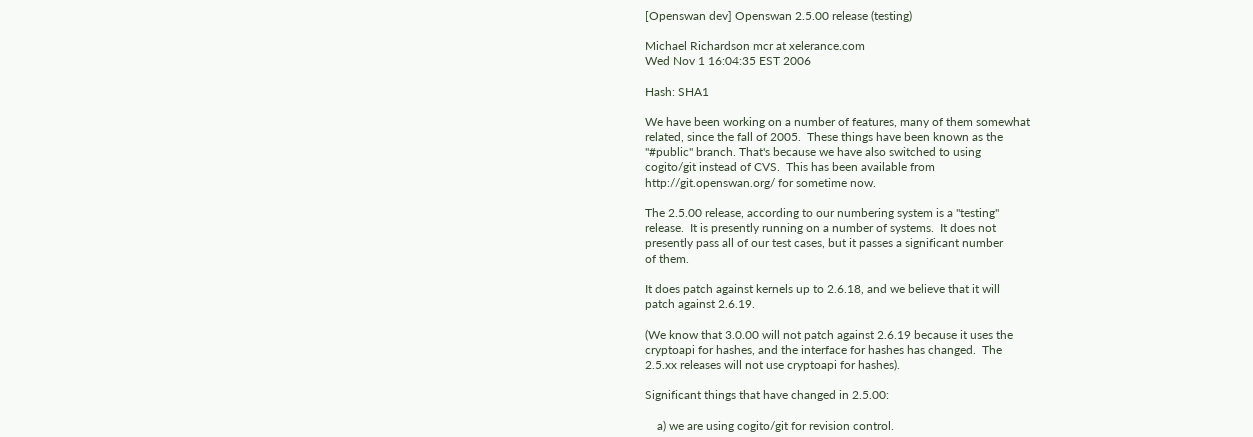[Openswan dev] Openswan 2.5.00 release (testing)

Michael Richardson mcr at xelerance.com
Wed Nov 1 16:04:35 EST 2006

Hash: SHA1

We have been working on a number of features, many of them somewhat
related, since the fall of 2005.  These things have been known as the
"#public" branch. That's because we have also switched to using
cogito/git instead of CVS.  This has been available from
http://git.openswan.org/ for sometime now.

The 2.5.00 release, according to our numbering system is a "testing"
release.  It is presently running on a number of systems.  It does not
presently pass all of our test cases, but it passes a significant number
of them.

It does patch against kernels up to 2.6.18, and we believe that it will
patch against 2.6.19.

(We know that 3.0.00 will not patch against 2.6.19 because it uses the
cryptoapi for hashes, and the interface for hashes has changed.  The
2.5.xx releases will not use cryptoapi for hashes).

Significant things that have changed in 2.5.00:

    a) we are using cogito/git for revision control.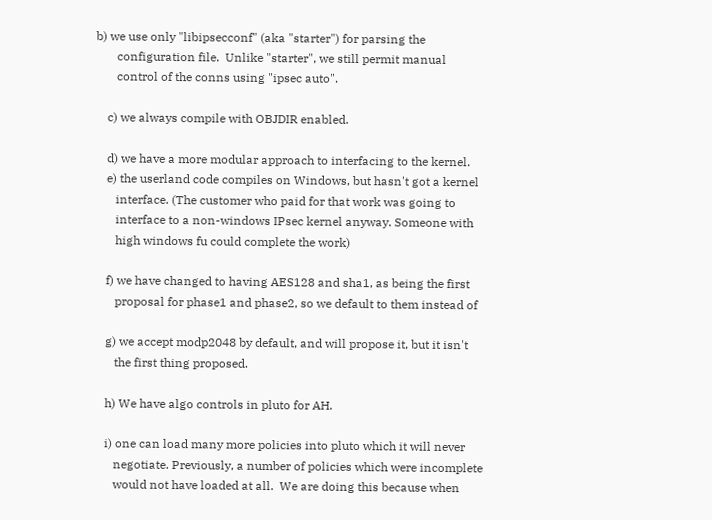b) we use only "libipsecconf" (aka "starter") for parsing the
       configuration file.  Unlike "starter", we still permit manual
       control of the conns using "ipsec auto".

    c) we always compile with OBJDIR enabled.

    d) we have a more modular approach to interfacing to the kernel.
    e) the userland code compiles on Windows, but hasn't got a kernel
       interface. (The customer who paid for that work was going to
       interface to a non-windows IPsec kernel anyway. Someone with
       high windows fu could complete the work)

    f) we have changed to having AES128 and sha1, as being the first
       proposal for phase1 and phase2, so we default to them instead of

    g) we accept modp2048 by default, and will propose it, but it isn't
       the first thing proposed.

    h) We have algo controls in pluto for AH.

    i) one can load many more policies into pluto which it will never
       negotiate. Previously, a number of policies which were incomplete
       would not have loaded at all.  We are doing this because when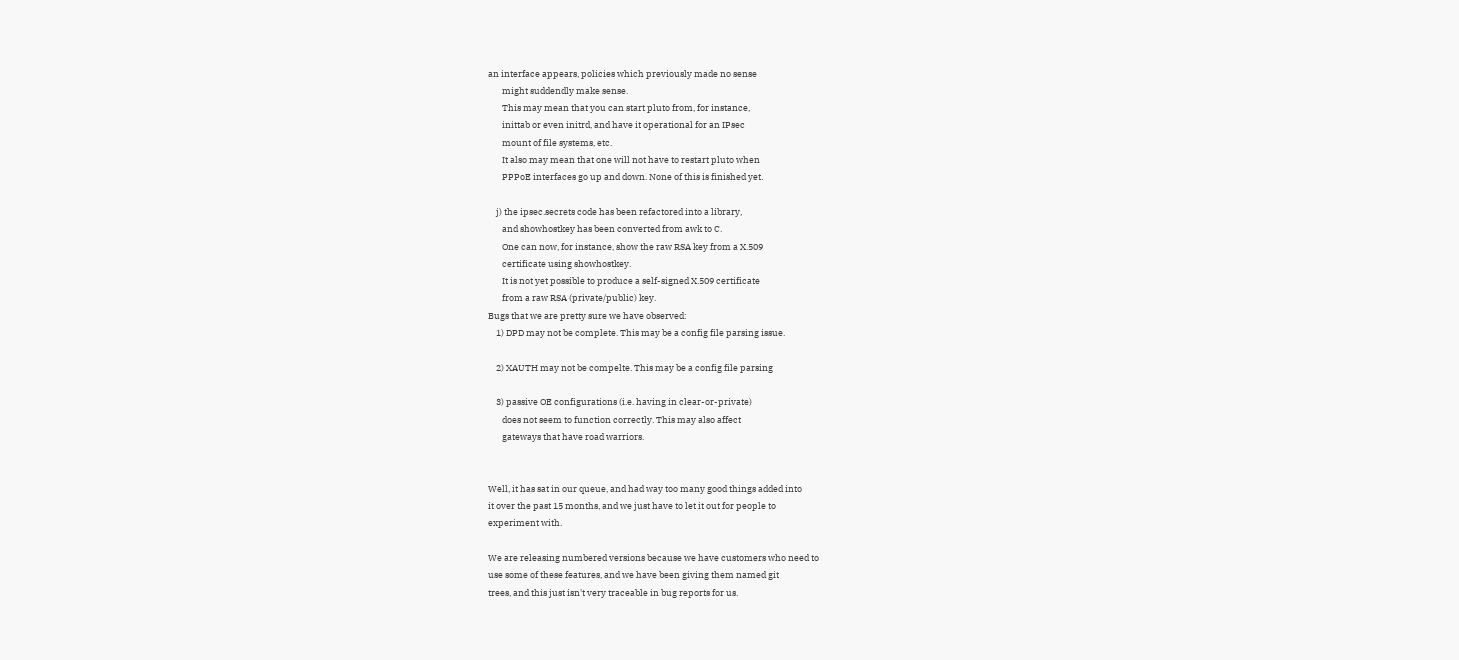an interface appears, policies which previously made no sense
       might suddendly make sense.
       This may mean that you can start pluto from, for instance,
       inittab or even initrd, and have it operational for an IPsec
       mount of file systems, etc.
       It also may mean that one will not have to restart pluto when
       PPPoE interfaces go up and down. None of this is finished yet.

    j) the ipsec.secrets code has been refactored into a library,
       and showhostkey has been converted from awk to C.
       One can now, for instance, show the raw RSA key from a X.509
       certificate using showhostkey.
       It is not yet possible to produce a self-signed X.509 certificate
       from a raw RSA (private/public) key.
Bugs that we are pretty sure we have observed:
    1) DPD may not be complete. This may be a config file parsing issue.

    2) XAUTH may not be compelte. This may be a config file parsing

    3) passive OE configurations (i.e. having in clear-or-private)
       does not seem to function correctly. This may also affect
       gateways that have road warriors.


Well, it has sat in our queue, and had way too many good things added into
it over the past 15 months, and we just have to let it out for people to
experiment with.

We are releasing numbered versions because we have customers who need to
use some of these features, and we have been giving them named git
trees, and this just isn't very traceable in bug reports for us.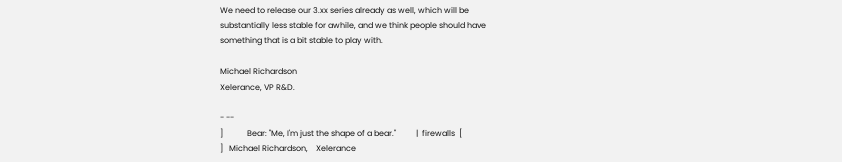We need to release our 3.xx series already as well, which will be
substantially less stable for awhile, and we think people should have
something that is a bit stable to play with.

Michael Richardson
Xelerance, VP R&D.

- --
]            Bear: "Me, I'm just the shape of a bear."          |  firewalls  [
]   Michael Richardson,    Xelerance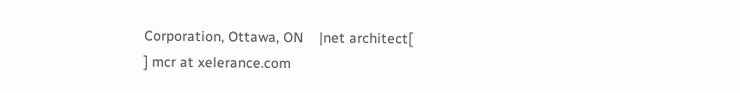Corporation, Ottawa, ON    |net architect[
] mcr at xelerance.com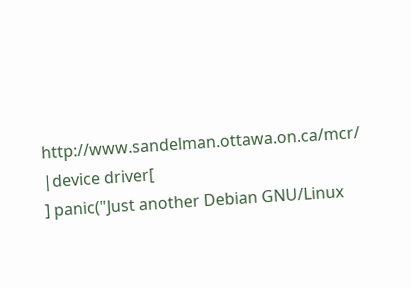http://www.sandelman.ottawa.on.ca/mcr/ |device driver[
] panic("Just another Debian GNU/Linux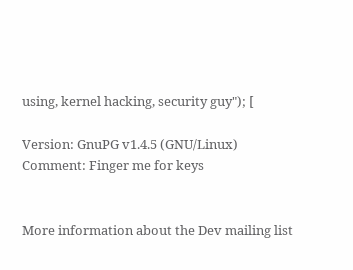using, kernel hacking, security guy"); [

Version: GnuPG v1.4.5 (GNU/Linux)
Comment: Finger me for keys


More information about the Dev mailing list